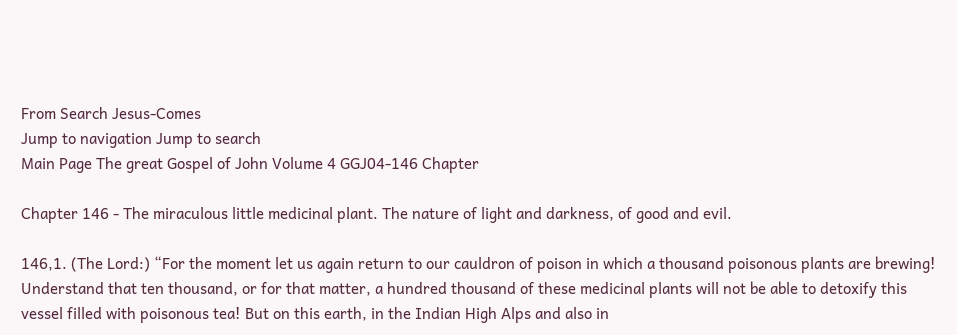From Search Jesus-Comes
Jump to navigation Jump to search
Main Page The great Gospel of John Volume 4 GGJ04-146 Chapter

Chapter 146 - The miraculous little medicinal plant. The nature of light and darkness, of good and evil.

146,1. (The Lord:) “For the moment let us again return to our cauldron of poison in which a thousand poisonous plants are brewing! Understand that ten thousand, or for that matter, a hundred thousand of these medicinal plants will not be able to detoxify this vessel filled with poisonous tea! But on this earth, in the Indian High Alps and also in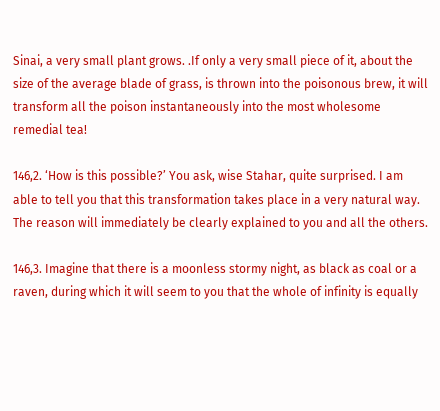Sinai, a very small plant grows. .If only a very small piece of it, about the size of the average blade of grass, is thrown into the poisonous brew, it will transform all the poison instantaneously into the most wholesome remedial tea!

146,2. ‘How is this possible?’ You ask, wise Stahar, quite surprised. I am able to tell you that this transformation takes place in a very natural way. The reason will immediately be clearly explained to you and all the others.

146,3. Imagine that there is a moonless stormy night, as black as coal or a raven, during which it will seem to you that the whole of infinity is equally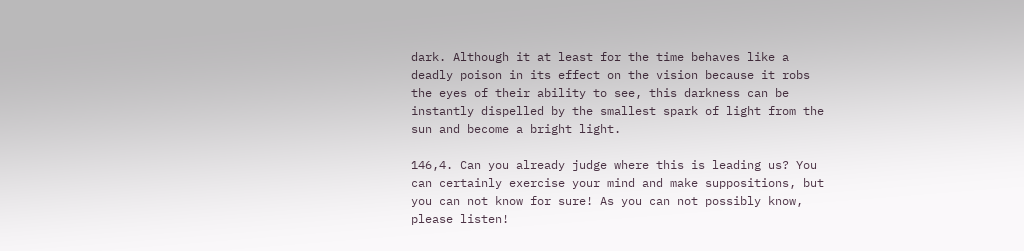dark. Although it at least for the time behaves like a deadly poison in its effect on the vision because it robs the eyes of their ability to see, this darkness can be instantly dispelled by the smallest spark of light from the sun and become a bright light.

146,4. Can you already judge where this is leading us? You can certainly exercise your mind and make suppositions, but you can not know for sure! As you can not possibly know, please listen!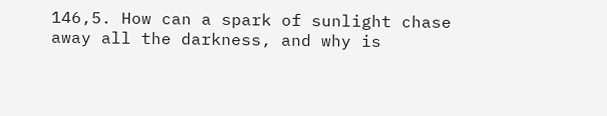146,5. How can a spark of sunlight chase away all the darkness, and why is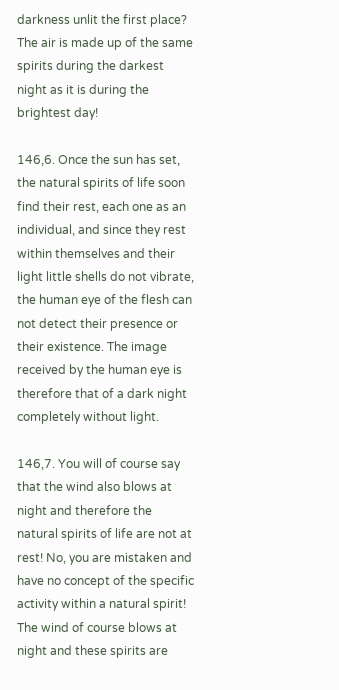darkness unlit the first place? The air is made up of the same spirits during the darkest night as it is during the brightest day!

146,6. Once the sun has set, the natural spirits of life soon find their rest, each one as an individual, and since they rest within themselves and their light little shells do not vibrate, the human eye of the flesh can not detect their presence or their existence. The image received by the human eye is therefore that of a dark night completely without light.

146,7. You will of course say that the wind also blows at night and therefore the natural spirits of life are not at rest! No, you are mistaken and have no concept of the specific activity within a natural spirit! The wind of course blows at night and these spirits are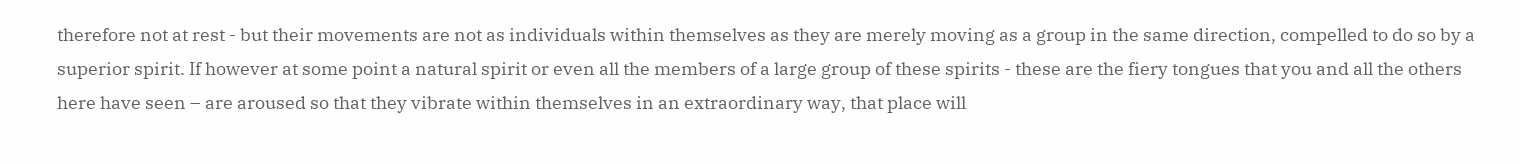therefore not at rest - but their movements are not as individuals within themselves as they are merely moving as a group in the same direction, compelled to do so by a superior spirit. If however at some point a natural spirit or even all the members of a large group of these spirits - these are the fiery tongues that you and all the others here have seen – are aroused so that they vibrate within themselves in an extraordinary way, that place will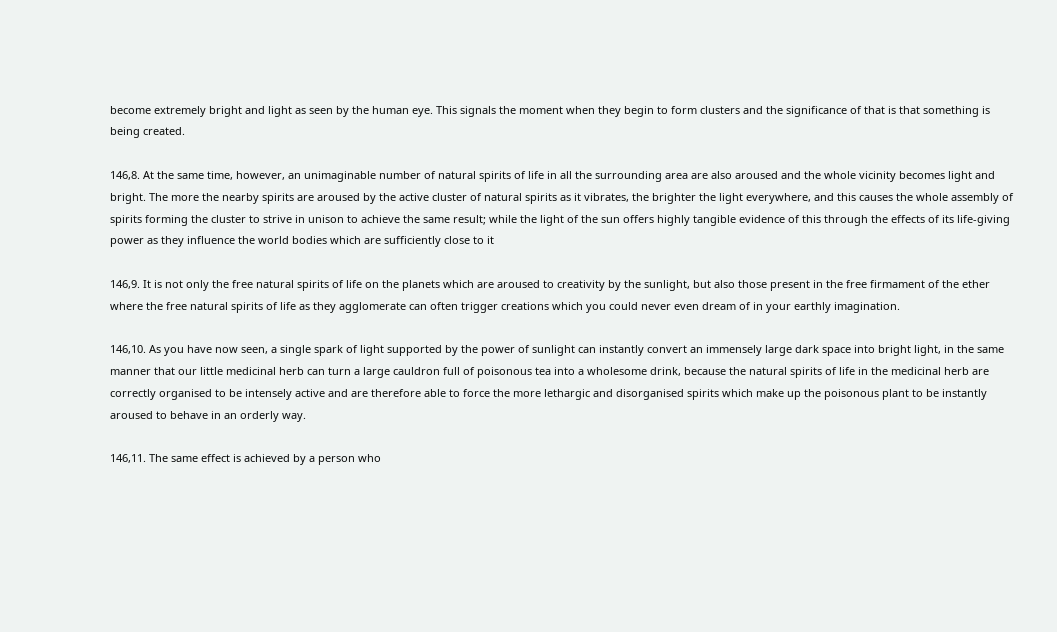become extremely bright and light as seen by the human eye. This signals the moment when they begin to form clusters and the significance of that is that something is being created.

146,8. At the same time, however, an unimaginable number of natural spirits of life in all the surrounding area are also aroused and the whole vicinity becomes light and bright. The more the nearby spirits are aroused by the active cluster of natural spirits as it vibrates, the brighter the light everywhere, and this causes the whole assembly of spirits forming the cluster to strive in unison to achieve the same result; while the light of the sun offers highly tangible evidence of this through the effects of its life-giving power as they influence the world bodies which are sufficiently close to it

146,9. It is not only the free natural spirits of life on the planets which are aroused to creativity by the sunlight, but also those present in the free firmament of the ether where the free natural spirits of life as they agglomerate can often trigger creations which you could never even dream of in your earthly imagination.

146,10. As you have now seen, a single spark of light supported by the power of sunlight can instantly convert an immensely large dark space into bright light, in the same manner that our little medicinal herb can turn a large cauldron full of poisonous tea into a wholesome drink, because the natural spirits of life in the medicinal herb are correctly organised to be intensely active and are therefore able to force the more lethargic and disorganised spirits which make up the poisonous plant to be instantly aroused to behave in an orderly way.

146,11. The same effect is achieved by a person who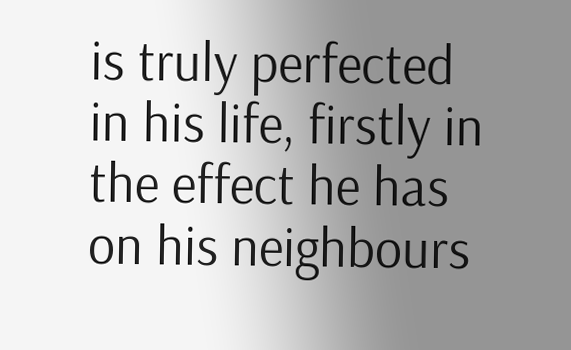is truly perfected in his life, firstly in the effect he has on his neighbours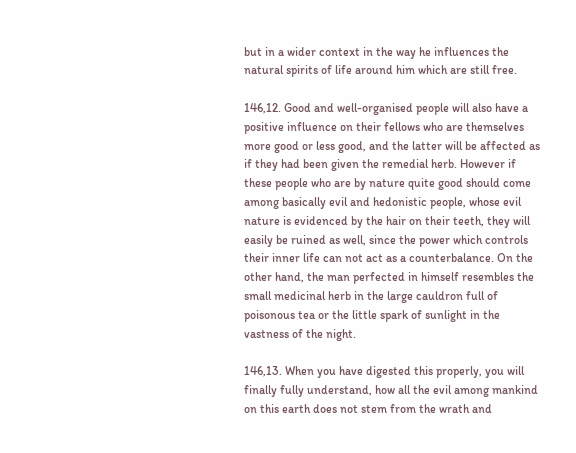but in a wider context in the way he influences the natural spirits of life around him which are still free.

146,12. Good and well-organised people will also have a positive influence on their fellows who are themselves more good or less good, and the latter will be affected as if they had been given the remedial herb. However if these people who are by nature quite good should come among basically evil and hedonistic people, whose evil nature is evidenced by the hair on their teeth, they will easily be ruined as well, since the power which controls their inner life can not act as a counterbalance. On the other hand, the man perfected in himself resembles the small medicinal herb in the large cauldron full of poisonous tea or the little spark of sunlight in the vastness of the night.

146,13. When you have digested this properly, you will finally fully understand, how all the evil among mankind on this earth does not stem from the wrath and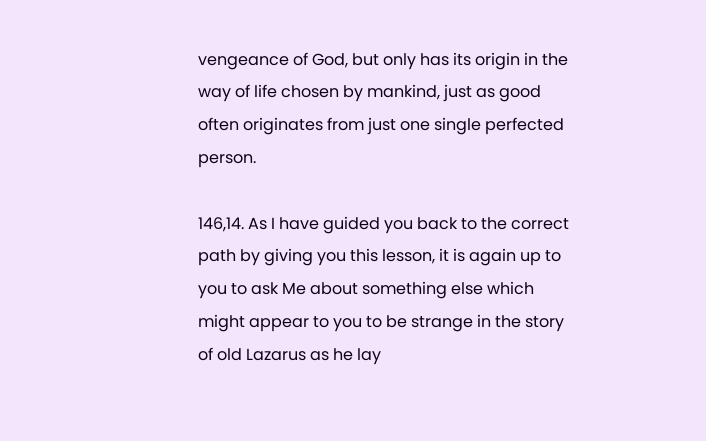vengeance of God, but only has its origin in the way of life chosen by mankind, just as good often originates from just one single perfected person.

146,14. As I have guided you back to the correct path by giving you this lesson, it is again up to you to ask Me about something else which might appear to you to be strange in the story of old Lazarus as he lay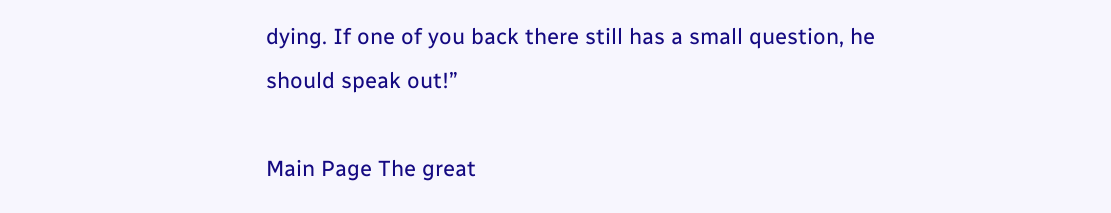dying. If one of you back there still has a small question, he should speak out!”

Main Page The great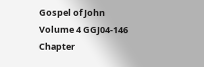Gospel of John Volume 4 GGJ04-146 Chapter